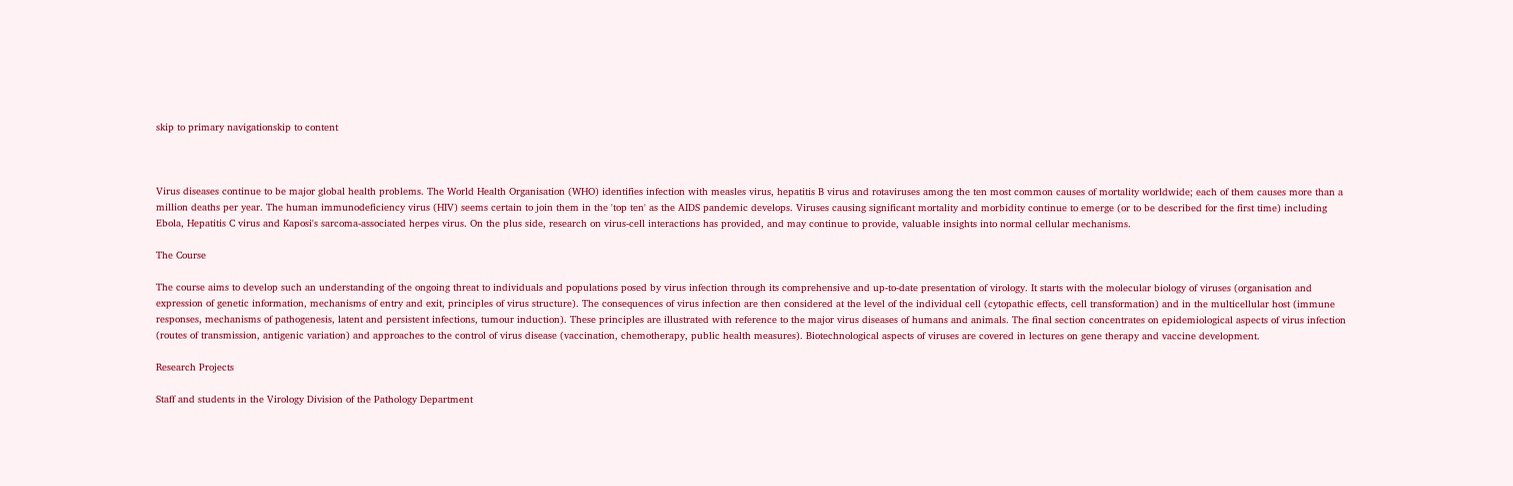skip to primary navigationskip to content



Virus diseases continue to be major global health problems. The World Health Organisation (WHO) identifies infection with measles virus, hepatitis B virus and rotaviruses among the ten most common causes of mortality worldwide; each of them causes more than a million deaths per year. The human immunodeficiency virus (HIV) seems certain to join them in the 'top ten' as the AIDS pandemic develops. Viruses causing significant mortality and morbidity continue to emerge (or to be described for the first time) including Ebola, Hepatitis C virus and Kaposi's sarcoma-associated herpes virus. On the plus side, research on virus-cell interactions has provided, and may continue to provide, valuable insights into normal cellular mechanisms.

The Course

The course aims to develop such an understanding of the ongoing threat to individuals and populations posed by virus infection through its comprehensive and up-to-date presentation of virology. It starts with the molecular biology of viruses (organisation and expression of genetic information, mechanisms of entry and exit, principles of virus structure). The consequences of virus infection are then considered at the level of the individual cell (cytopathic effects, cell transformation) and in the multicellular host (immune responses, mechanisms of pathogenesis, latent and persistent infections, tumour induction). These principles are illustrated with reference to the major virus diseases of humans and animals. The final section concentrates on epidemiological aspects of virus infection (routes of transmission, antigenic variation) and approaches to the control of virus disease (vaccination, chemotherapy, public health measures). Biotechnological aspects of viruses are covered in lectures on gene therapy and vaccine development.

Research Projects

Staff and students in the Virology Division of the Pathology Department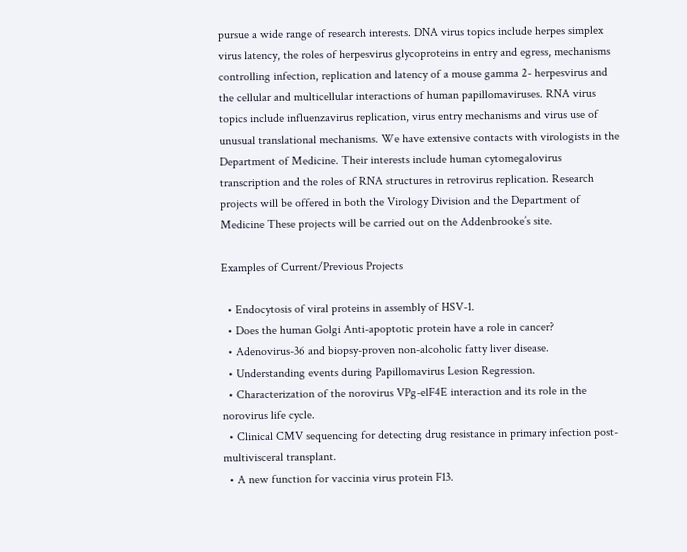pursue a wide range of research interests. DNA virus topics include herpes simplex virus latency, the roles of herpesvirus glycoproteins in entry and egress, mechanisms controlling infection, replication and latency of a mouse gamma 2- herpesvirus and the cellular and multicellular interactions of human papillomaviruses. RNA virus topics include influenzavirus replication, virus entry mechanisms and virus use of unusual translational mechanisms. We have extensive contacts with virologists in the Department of Medicine. Their interests include human cytomegalovirus transcription and the roles of RNA structures in retrovirus replication. Research projects will be offered in both the Virology Division and the Department of Medicine These projects will be carried out on the Addenbrooke’s site.

Examples of Current/Previous Projects

  • Endocytosis of viral proteins in assembly of HSV-1.
  • Does the human Golgi Anti-apoptotic protein have a role in cancer?
  • Adenovirus-36 and biopsy-proven non-alcoholic fatty liver disease.
  • Understanding events during Papillomavirus Lesion Regression.
  • Characterization of the norovirus VPg-elF4E interaction and its role in the norovirus life cycle.
  • Clinical CMV sequencing for detecting drug resistance in primary infection post-multivisceral transplant.
  • A new function for vaccinia virus protein F13.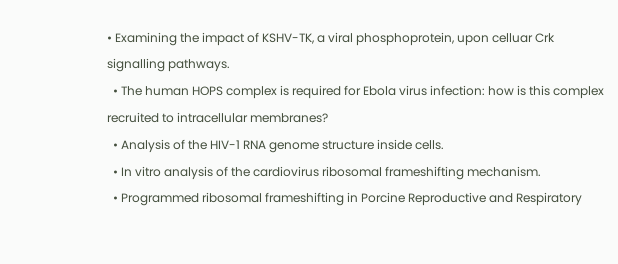• Examining the impact of KSHV-TK, a viral phosphoprotein, upon celluar Crk signalling pathways.
  • The human HOPS complex is required for Ebola virus infection: how is this complex recruited to intracellular membranes?
  • Analysis of the HIV-1 RNA genome structure inside cells.
  • In vitro analysis of the cardiovirus ribosomal frameshifting mechanism.
  • Programmed ribosomal frameshifting in Porcine Reproductive and Respiratory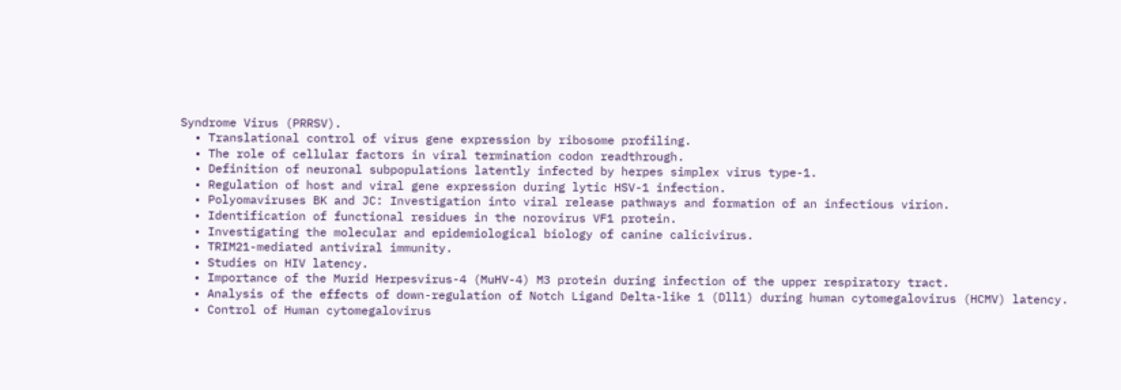Syndrome Virus (PRRSV).
  • Translational control of virus gene expression by ribosome profiling.
  • The role of cellular factors in viral termination codon readthrough.
  • Definition of neuronal subpopulations latently infected by herpes simplex virus type-1.
  • Regulation of host and viral gene expression during lytic HSV-1 infection.
  • Polyomaviruses BK and JC: Investigation into viral release pathways and formation of an infectious virion.
  • Identification of functional residues in the norovirus VF1 protein.
  • Investigating the molecular and epidemiological biology of canine calicivirus.
  • TRIM21-mediated antiviral immunity.
  • Studies on HIV latency.
  • Importance of the Murid Herpesvirus-4 (MuHV-4) M3 protein during infection of the upper respiratory tract.
  • Analysis of the effects of down-regulation of Notch Ligand Delta-like 1 (Dll1) during human cytomegalovirus (HCMV) latency.
  • Control of Human cytomegalovirus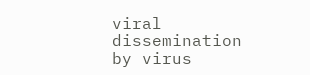viral dissemination by virus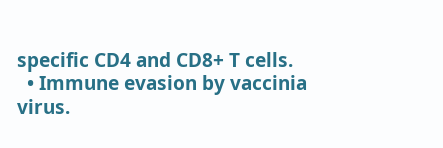specific CD4 and CD8+ T cells.
  • Immune evasion by vaccinia virus.